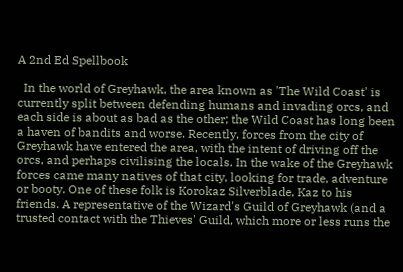A 2nd Ed Spellbook

  In the world of Greyhawk, the area known as 'The Wild Coast' is currently split between defending humans and invading orcs, and each side is about as bad as the other; the Wild Coast has long been a haven of bandits and worse. Recently, forces from the city of Greyhawk have entered the area, with the intent of driving off the orcs, and perhaps civilising the locals. In the wake of the Greyhawk forces came many natives of that city, looking for trade, adventure or booty. One of these folk is Korokaz Silverblade, Kaz to his friends. A representative of the Wizard's Guild of Greyhawk (and a trusted contact with the Thieves' Guild, which more or less runs the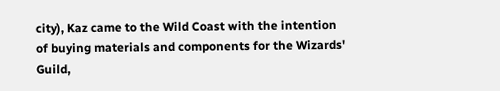city), Kaz came to the Wild Coast with the intention of buying materials and components for the Wizards' Guild,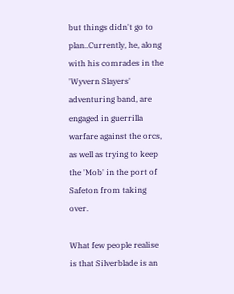but things didn't go to plan..Currently, he, along with his comrades in the 'Wyvern Slayers' adventuring band, are engaged in guerrilla warfare against the orcs, as well as trying to keep the 'Mob' in the port of Safeton from taking over.

What few people realise is that Silverblade is an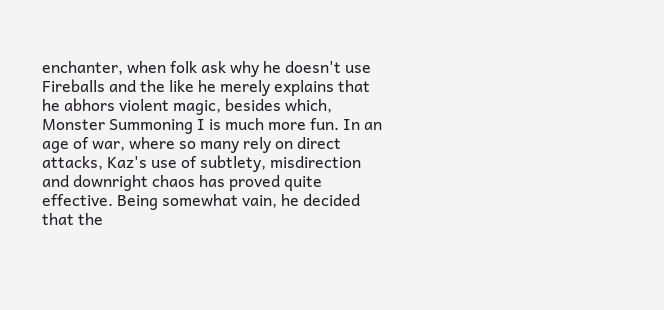enchanter, when folk ask why he doesn't use Fireballs and the like he merely explains that he abhors violent magic, besides which, Monster Summoning I is much more fun. In an age of war, where so many rely on direct attacks, Kaz's use of subtlety, misdirection and downright chaos has proved quite effective. Being somewhat vain, he decided that the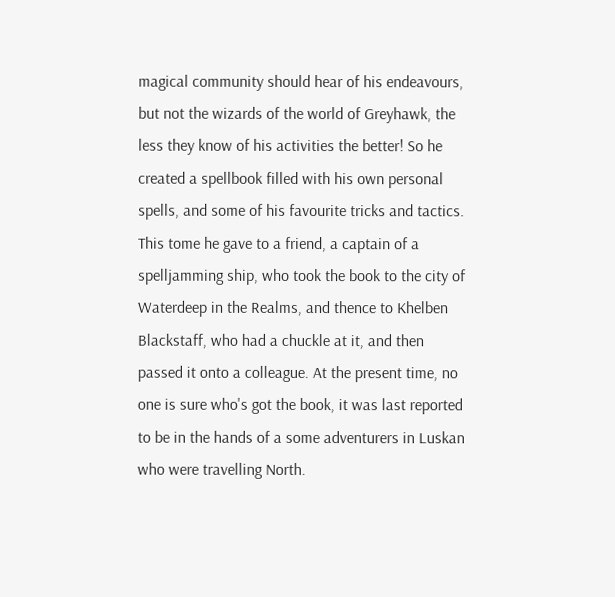magical community should hear of his endeavours, but not the wizards of the world of Greyhawk, the less they know of his activities the better! So he created a spellbook filled with his own personal spells, and some of his favourite tricks and tactics. This tome he gave to a friend, a captain of a spelljamming ship, who took the book to the city of Waterdeep in the Realms, and thence to Khelben Blackstaff, who had a chuckle at it, and then passed it onto a colleague. At the present time, no one is sure who's got the book, it was last reported to be in the hands of a some adventurers in Luskan who were travelling North.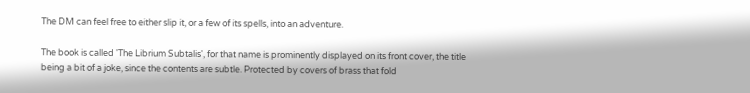The DM can feel free to either slip it, or a few of its spells, into an adventure.

The book is called 'The Librium Subtalis', for that name is prominently displayed on its front cover, the title being a bit of a joke, since the contents are subtle. Protected by covers of brass that fold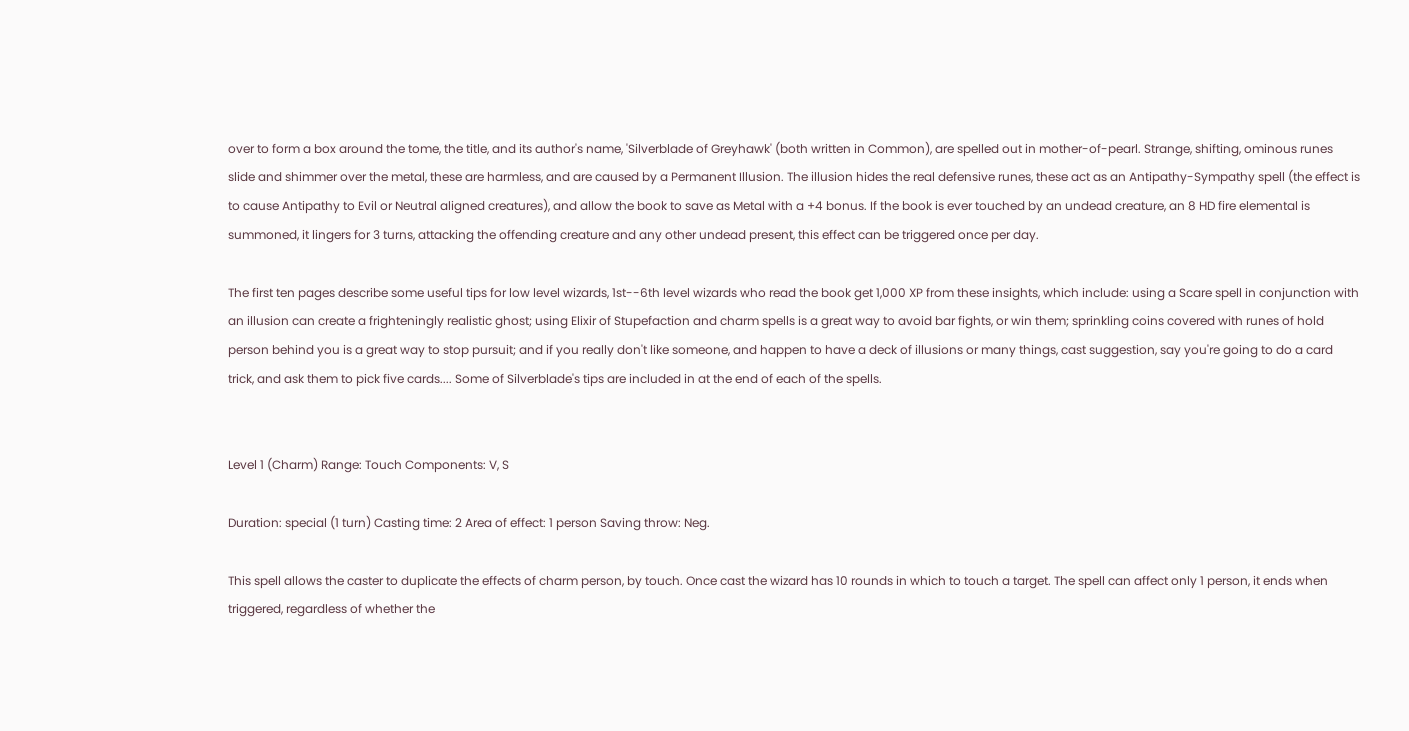over to form a box around the tome, the title, and its author's name, 'Silverblade of Greyhawk' (both written in Common), are spelled out in mother-of-pearl. Strange, shifting, ominous runes slide and shimmer over the metal, these are harmless, and are caused by a Permanent Illusion. The illusion hides the real defensive runes, these act as an Antipathy-Sympathy spell (the effect is to cause Antipathy to Evil or Neutral aligned creatures), and allow the book to save as Metal with a +4 bonus. If the book is ever touched by an undead creature, an 8 HD fire elemental is summoned, it lingers for 3 turns, attacking the offending creature and any other undead present, this effect can be triggered once per day.

The first ten pages describe some useful tips for low level wizards, 1st--6th level wizards who read the book get 1,000 XP from these insights, which include: using a Scare spell in conjunction with an illusion can create a frighteningly realistic ghost; using Elixir of Stupefaction and charm spells is a great way to avoid bar fights, or win them; sprinkling coins covered with runes of hold person behind you is a great way to stop pursuit; and if you really don't like someone, and happen to have a deck of illusions or many things, cast suggestion, say you're going to do a card trick, and ask them to pick five cards.... Some of Silverblade's tips are included in at the end of each of the spells.


Level 1 (Charm) Range: Touch Components: V, S

Duration: special (1 turn) Casting time: 2 Area of effect: 1 person Saving throw: Neg.

This spell allows the caster to duplicate the effects of charm person, by touch. Once cast the wizard has 10 rounds in which to touch a target. The spell can affect only 1 person, it ends when triggered, regardless of whether the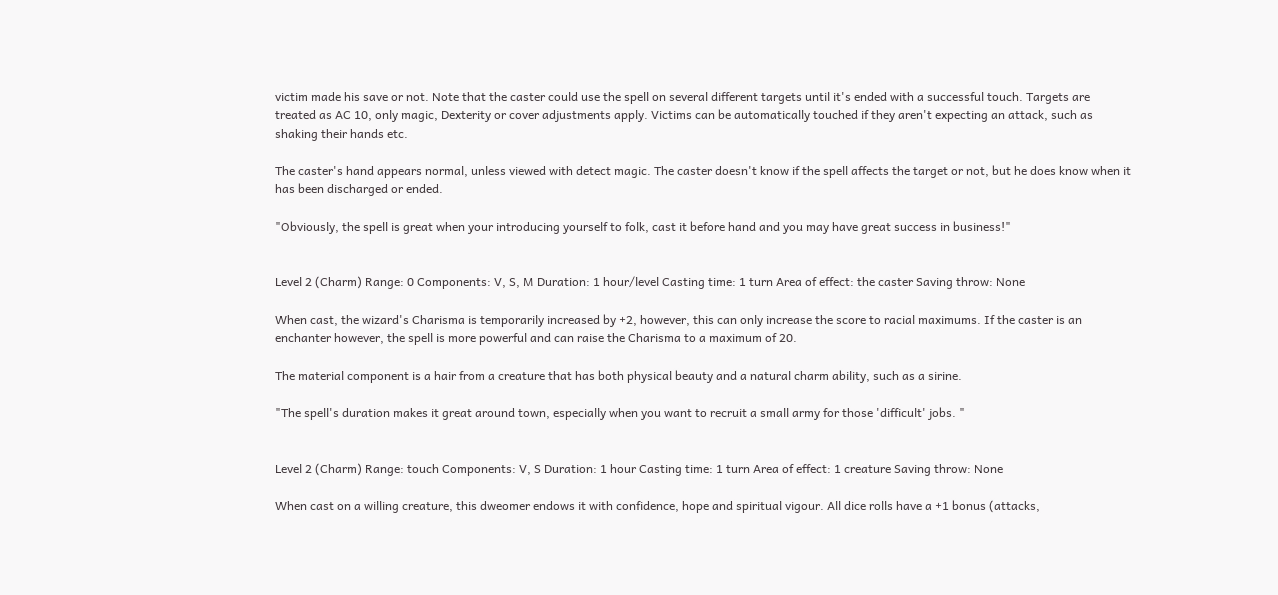victim made his save or not. Note that the caster could use the spell on several different targets until it's ended with a successful touch. Targets are treated as AC 10, only magic, Dexterity or cover adjustments apply. Victims can be automatically touched if they aren't expecting an attack, such as shaking their hands etc.

The caster's hand appears normal, unless viewed with detect magic. The caster doesn't know if the spell affects the target or not, but he does know when it has been discharged or ended.

"Obviously, the spell is great when your introducing yourself to folk, cast it before hand and you may have great success in business!"


Level 2 (Charm) Range: 0 Components: V, S, M Duration: 1 hour/level Casting time: 1 turn Area of effect: the caster Saving throw: None

When cast, the wizard's Charisma is temporarily increased by +2, however, this can only increase the score to racial maximums. If the caster is an enchanter however, the spell is more powerful and can raise the Charisma to a maximum of 20.

The material component is a hair from a creature that has both physical beauty and a natural charm ability, such as a sirine.

"The spell's duration makes it great around town, especially when you want to recruit a small army for those 'difficult' jobs. "


Level 2 (Charm) Range: touch Components: V, S Duration: 1 hour Casting time: 1 turn Area of effect: 1 creature Saving throw: None

When cast on a willing creature, this dweomer endows it with confidence, hope and spiritual vigour. All dice rolls have a +1 bonus (attacks,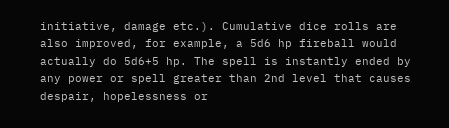initiative, damage etc.). Cumulative dice rolls are also improved, for example, a 5d6 hp fireball would actually do 5d6+5 hp. The spell is instantly ended by any power or spell greater than 2nd level that causes despair, hopelessness or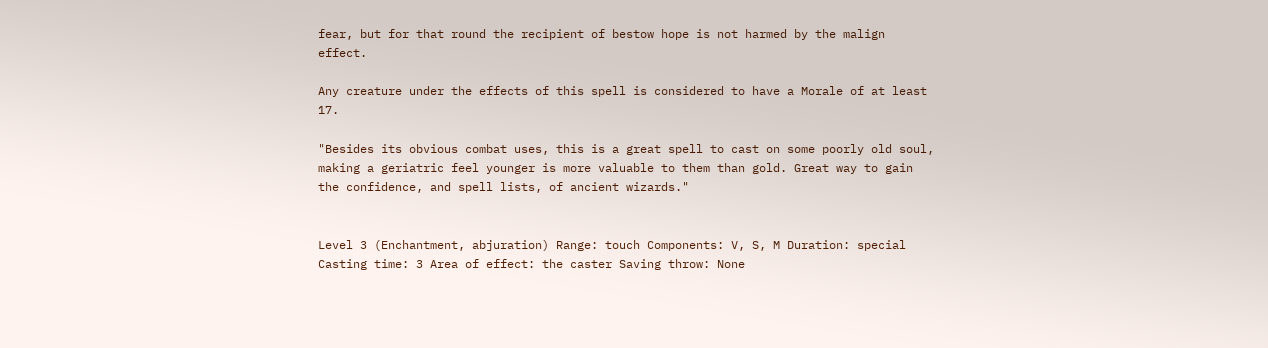fear, but for that round the recipient of bestow hope is not harmed by the malign effect.

Any creature under the effects of this spell is considered to have a Morale of at least 17.

"Besides its obvious combat uses, this is a great spell to cast on some poorly old soul, making a geriatric feel younger is more valuable to them than gold. Great way to gain the confidence, and spell lists, of ancient wizards."


Level 3 (Enchantment, abjuration) Range: touch Components: V, S, M Duration: special Casting time: 3 Area of effect: the caster Saving throw: None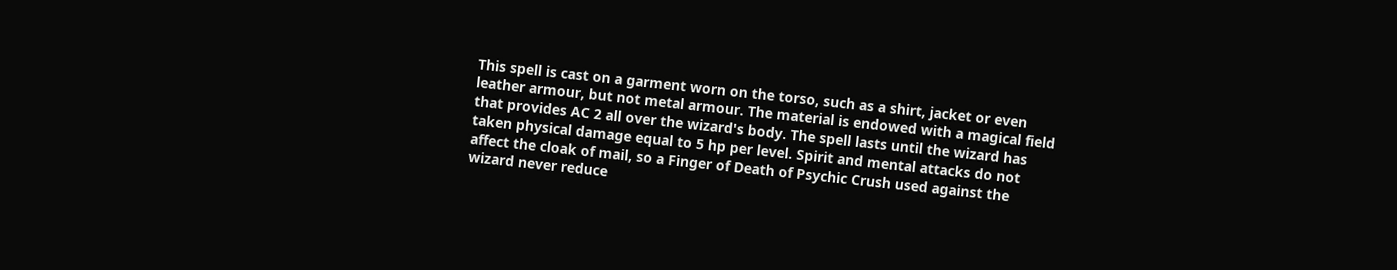This spell is cast on a garment worn on the torso, such as a shirt, jacket or even leather armour, but not metal armour. The material is endowed with a magical field that provides AC 2 all over the wizard's body. The spell lasts until the wizard has taken physical damage equal to 5 hp per level. Spirit and mental attacks do not affect the cloak of mail, so a Finger of Death of Psychic Crush used against the wizard never reduce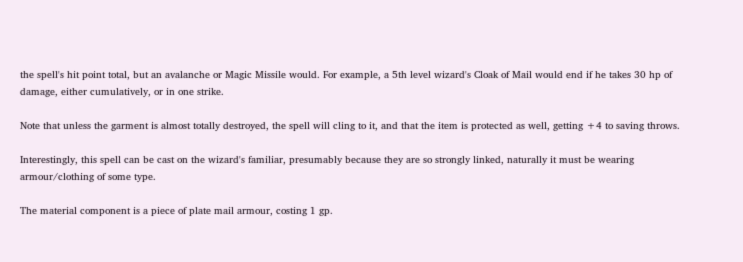the spell's hit point total, but an avalanche or Magic Missile would. For example, a 5th level wizard's Cloak of Mail would end if he takes 30 hp of damage, either cumulatively, or in one strike.

Note that unless the garment is almost totally destroyed, the spell will cling to it, and that the item is protected as well, getting +4 to saving throws.

Interestingly, this spell can be cast on the wizard's familiar, presumably because they are so strongly linked, naturally it must be wearing armour/clothing of some type.

The material component is a piece of plate mail armour, costing 1 gp.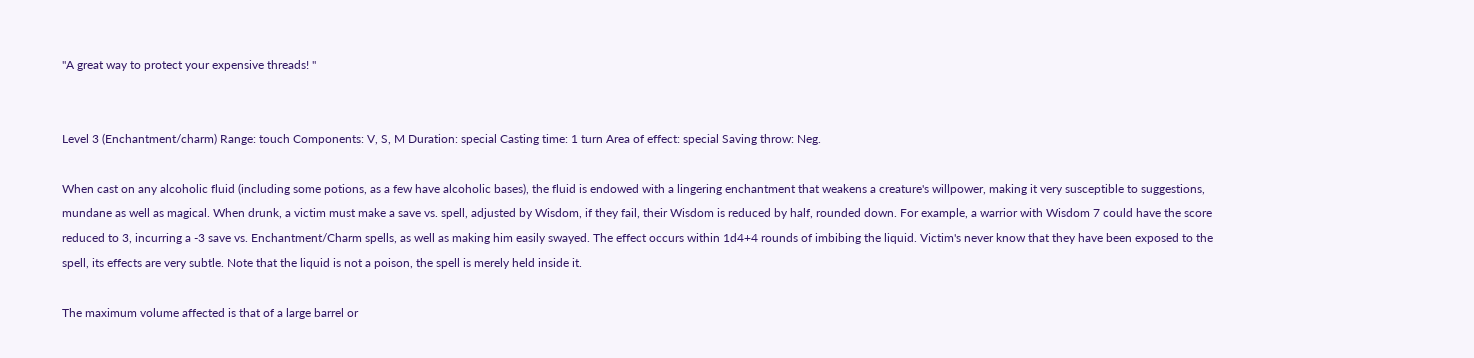"A great way to protect your expensive threads! "


Level 3 (Enchantment/charm) Range: touch Components: V, S, M Duration: special Casting time: 1 turn Area of effect: special Saving throw: Neg.

When cast on any alcoholic fluid (including some potions, as a few have alcoholic bases), the fluid is endowed with a lingering enchantment that weakens a creature's willpower, making it very susceptible to suggestions, mundane as well as magical. When drunk, a victim must make a save vs. spell, adjusted by Wisdom, if they fail, their Wisdom is reduced by half, rounded down. For example, a warrior with Wisdom 7 could have the score reduced to 3, incurring a -3 save vs. Enchantment/Charm spells, as well as making him easily swayed. The effect occurs within 1d4+4 rounds of imbibing the liquid. Victim's never know that they have been exposed to the spell, its effects are very subtle. Note that the liquid is not a poison, the spell is merely held inside it.

The maximum volume affected is that of a large barrel or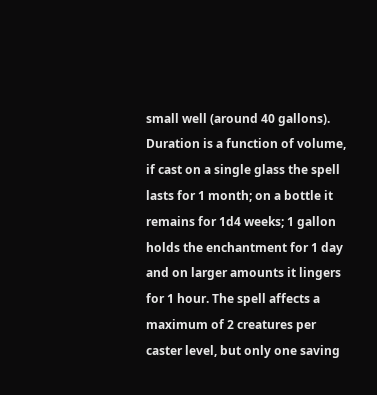small well (around 40 gallons). Duration is a function of volume, if cast on a single glass the spell lasts for 1 month; on a bottle it remains for 1d4 weeks; 1 gallon holds the enchantment for 1 day and on larger amounts it lingers for 1 hour. The spell affects a maximum of 2 creatures per caster level, but only one saving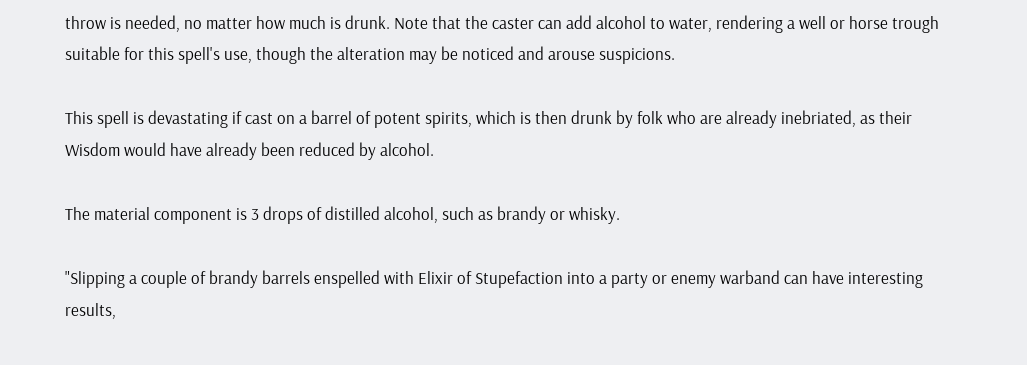throw is needed, no matter how much is drunk. Note that the caster can add alcohol to water, rendering a well or horse trough suitable for this spell's use, though the alteration may be noticed and arouse suspicions.

This spell is devastating if cast on a barrel of potent spirits, which is then drunk by folk who are already inebriated, as their Wisdom would have already been reduced by alcohol.

The material component is 3 drops of distilled alcohol, such as brandy or whisky.

"Slipping a couple of brandy barrels enspelled with Elixir of Stupefaction into a party or enemy warband can have interesting results,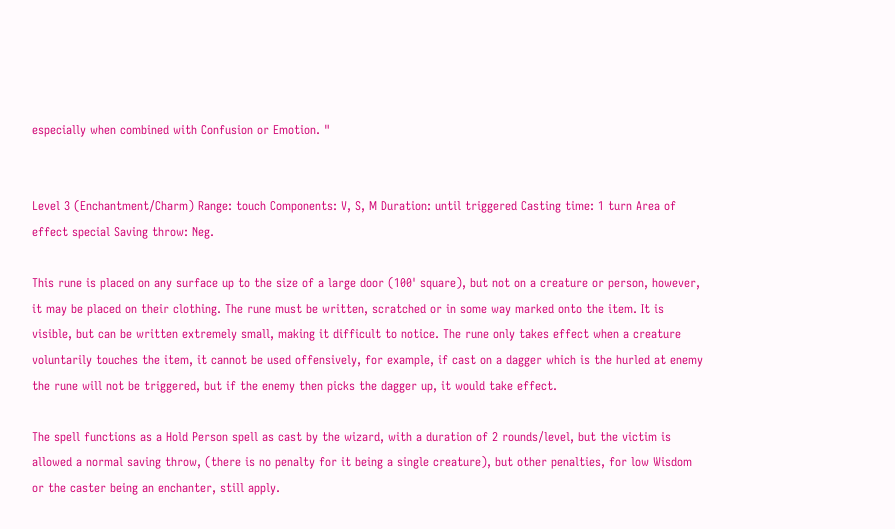especially when combined with Confusion or Emotion. "


Level 3 (Enchantment/Charm) Range: touch Components: V, S, M Duration: until triggered Casting time: 1 turn Area of effect special Saving throw: Neg.

This rune is placed on any surface up to the size of a large door (100' square), but not on a creature or person, however, it may be placed on their clothing. The rune must be written, scratched or in some way marked onto the item. It is visible, but can be written extremely small, making it difficult to notice. The rune only takes effect when a creature voluntarily touches the item, it cannot be used offensively, for example, if cast on a dagger which is the hurled at enemy the rune will not be triggered, but if the enemy then picks the dagger up, it would take effect.

The spell functions as a Hold Person spell as cast by the wizard, with a duration of 2 rounds/level, but the victim is allowed a normal saving throw, (there is no penalty for it being a single creature), but other penalties, for low Wisdom or the caster being an enchanter, still apply.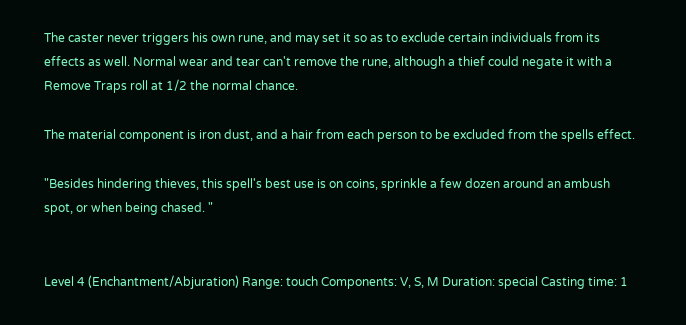The caster never triggers his own rune, and may set it so as to exclude certain individuals from its effects as well. Normal wear and tear can't remove the rune, although a thief could negate it with a Remove Traps roll at 1/2 the normal chance.

The material component is iron dust, and a hair from each person to be excluded from the spells effect.

"Besides hindering thieves, this spell's best use is on coins, sprinkle a few dozen around an ambush spot, or when being chased. "


Level 4 (Enchantment/Abjuration) Range: touch Components: V, S, M Duration: special Casting time: 1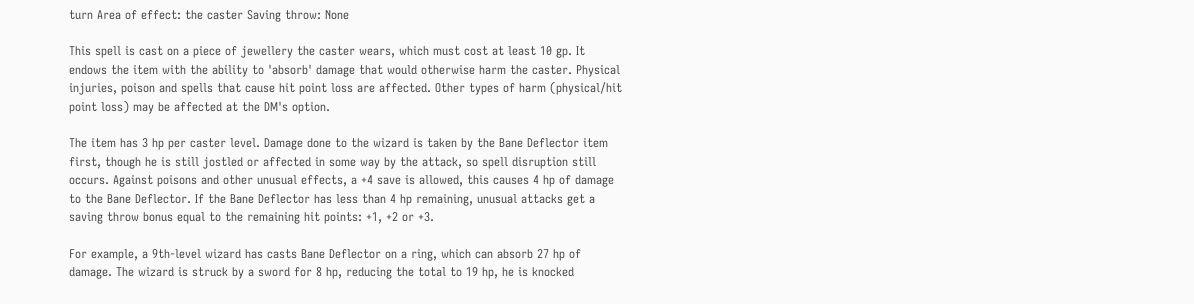turn Area of effect: the caster Saving throw: None

This spell is cast on a piece of jewellery the caster wears, which must cost at least 10 gp. It endows the item with the ability to 'absorb' damage that would otherwise harm the caster. Physical injuries, poison and spells that cause hit point loss are affected. Other types of harm (physical/hit point loss) may be affected at the DM's option.

The item has 3 hp per caster level. Damage done to the wizard is taken by the Bane Deflector item first, though he is still jostled or affected in some way by the attack, so spell disruption still occurs. Against poisons and other unusual effects, a +4 save is allowed, this causes 4 hp of damage to the Bane Deflector. If the Bane Deflector has less than 4 hp remaining, unusual attacks get a saving throw bonus equal to the remaining hit points: +1, +2 or +3.

For example, a 9th-level wizard has casts Bane Deflector on a ring, which can absorb 27 hp of damage. The wizard is struck by a sword for 8 hp, reducing the total to 19 hp, he is knocked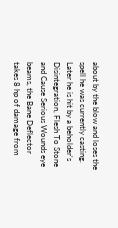about by the blow and loses the spell he was currently casting. Later he is hit by a beholder's Disintegration, Flesh To Stone and Cause Serious Wounds eye beams, the Bane Deflector takes 8 hp of damage from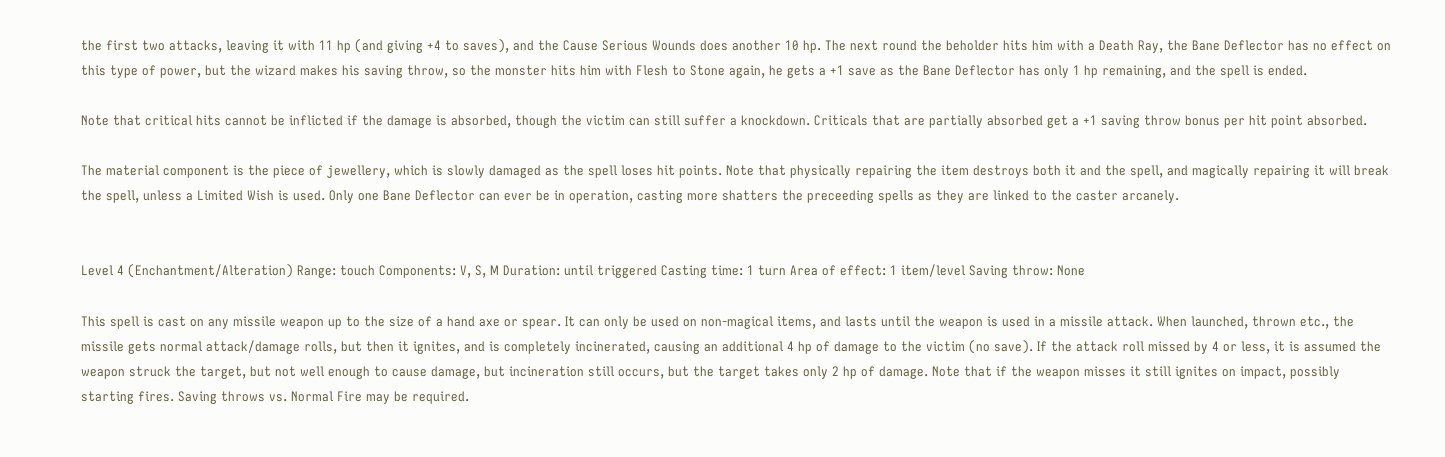the first two attacks, leaving it with 11 hp (and giving +4 to saves), and the Cause Serious Wounds does another 10 hp. The next round the beholder hits him with a Death Ray, the Bane Deflector has no effect on this type of power, but the wizard makes his saving throw, so the monster hits him with Flesh to Stone again, he gets a +1 save as the Bane Deflector has only 1 hp remaining, and the spell is ended.

Note that critical hits cannot be inflicted if the damage is absorbed, though the victim can still suffer a knockdown. Criticals that are partially absorbed get a +1 saving throw bonus per hit point absorbed.

The material component is the piece of jewellery, which is slowly damaged as the spell loses hit points. Note that physically repairing the item destroys both it and the spell, and magically repairing it will break the spell, unless a Limited Wish is used. Only one Bane Deflector can ever be in operation, casting more shatters the preceeding spells as they are linked to the caster arcanely.


Level 4 (Enchantment/Alteration) Range: touch Components: V, S, M Duration: until triggered Casting time: 1 turn Area of effect: 1 item/level Saving throw: None

This spell is cast on any missile weapon up to the size of a hand axe or spear. It can only be used on non-magical items, and lasts until the weapon is used in a missile attack. When launched, thrown etc., the missile gets normal attack/damage rolls, but then it ignites, and is completely incinerated, causing an additional 4 hp of damage to the victim (no save). If the attack roll missed by 4 or less, it is assumed the weapon struck the target, but not well enough to cause damage, but incineration still occurs, but the target takes only 2 hp of damage. Note that if the weapon misses it still ignites on impact, possibly starting fires. Saving throws vs. Normal Fire may be required.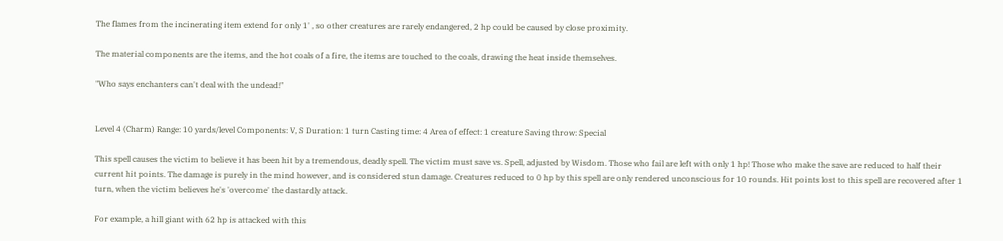The flames from the incinerating item extend for only 1' , so other creatures are rarely endangered, 2 hp could be caused by close proximity.

The material components are the items, and the hot coals of a fire, the items are touched to the coals, drawing the heat inside themselves.

"Who says enchanters can't deal with the undead!"


Level 4 (Charm) Range: 10 yards/level Components: V, S Duration: 1 turn Casting time: 4 Area of effect: 1 creature Saving throw: Special

This spell causes the victim to believe it has been hit by a tremendous, deadly spell. The victim must save vs. Spell, adjusted by Wisdom. Those who fail are left with only 1 hp! Those who make the save are reduced to half their current hit points. The damage is purely in the mind however, and is considered stun damage. Creatures reduced to 0 hp by this spell are only rendered unconscious for 10 rounds. Hit points lost to this spell are recovered after 1 turn, when the victim believes he's 'overcome' the dastardly attack.

For example, a hill giant with 62 hp is attacked with this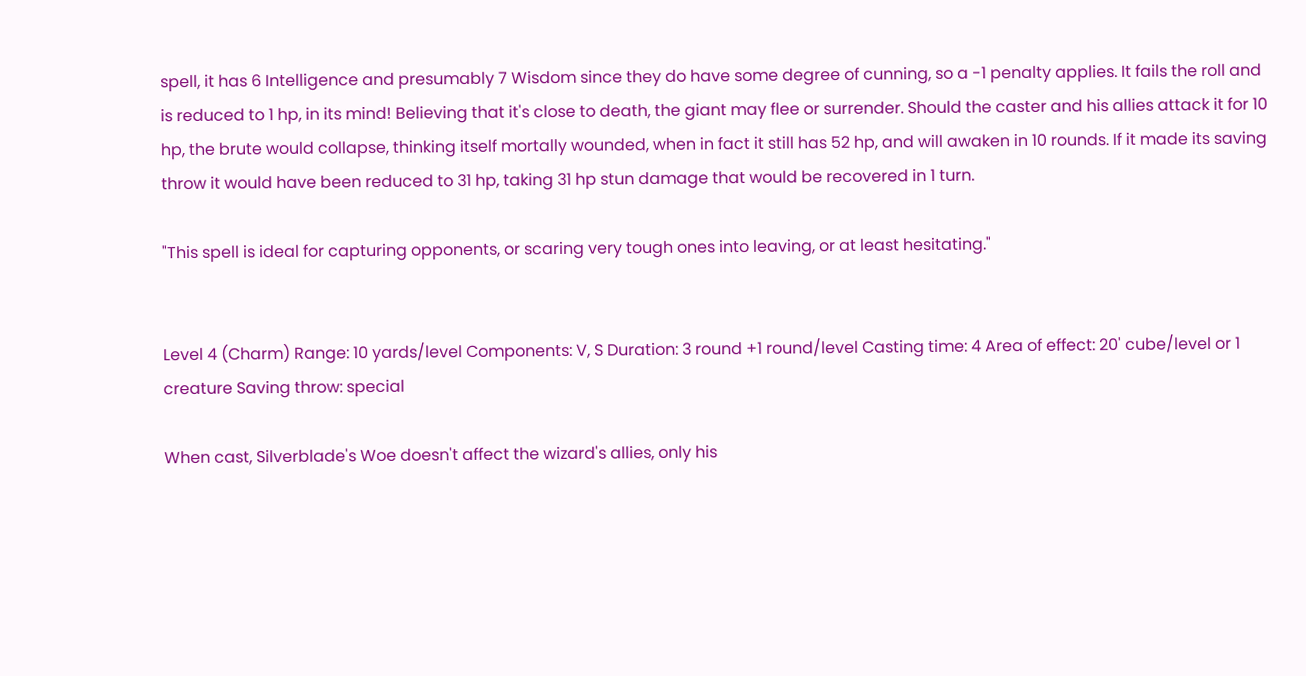spell, it has 6 Intelligence and presumably 7 Wisdom since they do have some degree of cunning, so a -1 penalty applies. It fails the roll and is reduced to 1 hp, in its mind! Believing that it's close to death, the giant may flee or surrender. Should the caster and his allies attack it for 10 hp, the brute would collapse, thinking itself mortally wounded, when in fact it still has 52 hp, and will awaken in 10 rounds. If it made its saving throw it would have been reduced to 31 hp, taking 31 hp stun damage that would be recovered in 1 turn.

"This spell is ideal for capturing opponents, or scaring very tough ones into leaving, or at least hesitating."


Level 4 (Charm) Range: 10 yards/level Components: V, S Duration: 3 round +1 round/level Casting time: 4 Area of effect: 20' cube/level or 1 creature Saving throw: special

When cast, Silverblade's Woe doesn't affect the wizard's allies, only his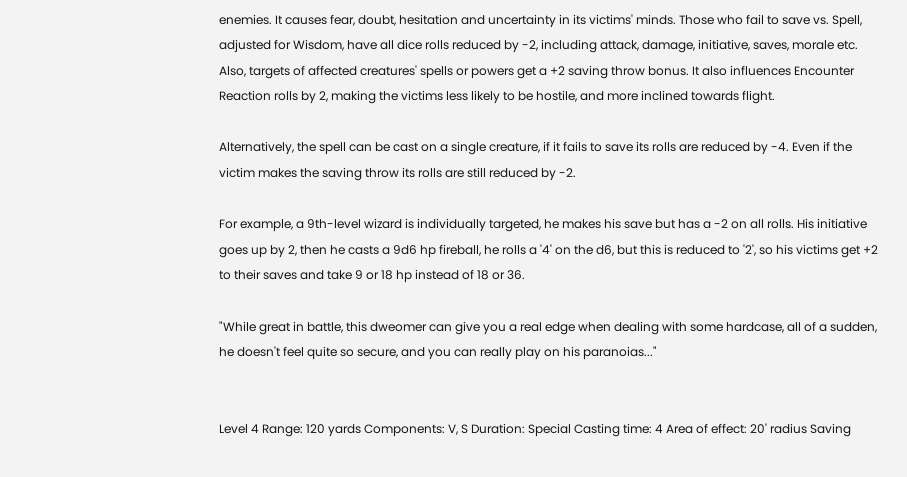enemies. It causes fear, doubt, hesitation and uncertainty in its victims' minds. Those who fail to save vs. Spell, adjusted for Wisdom, have all dice rolls reduced by -2, including attack, damage, initiative, saves, morale etc. Also, targets of affected creatures' spells or powers get a +2 saving throw bonus. It also influences Encounter Reaction rolls by 2, making the victims less likely to be hostile, and more inclined towards flight.

Alternatively, the spell can be cast on a single creature, if it fails to save its rolls are reduced by -4. Even if the victim makes the saving throw its rolls are still reduced by -2.

For example, a 9th-level wizard is individually targeted, he makes his save but has a -2 on all rolls. His initiative goes up by 2, then he casts a 9d6 hp fireball, he rolls a '4' on the d6, but this is reduced to '2', so his victims get +2 to their saves and take 9 or 18 hp instead of 18 or 36.

"While great in battle, this dweomer can give you a real edge when dealing with some hardcase, all of a sudden, he doesn't feel quite so secure, and you can really play on his paranoias..."


Level 4 Range: 120 yards Components: V, S Duration: Special Casting time: 4 Area of effect: 20' radius Saving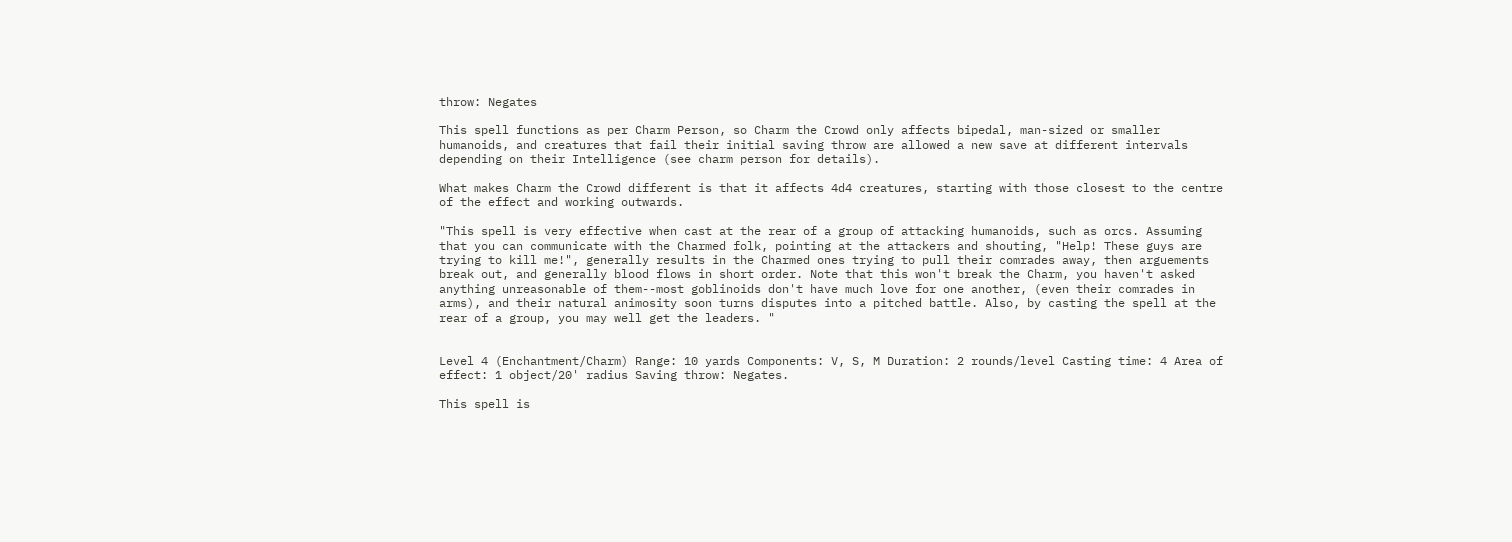throw: Negates

This spell functions as per Charm Person, so Charm the Crowd only affects bipedal, man-sized or smaller humanoids, and creatures that fail their initial saving throw are allowed a new save at different intervals depending on their Intelligence (see charm person for details).

What makes Charm the Crowd different is that it affects 4d4 creatures, starting with those closest to the centre of the effect and working outwards.

"This spell is very effective when cast at the rear of a group of attacking humanoids, such as orcs. Assuming that you can communicate with the Charmed folk, pointing at the attackers and shouting, "Help! These guys are trying to kill me!", generally results in the Charmed ones trying to pull their comrades away, then arguements break out, and generally blood flows in short order. Note that this won't break the Charm, you haven't asked anything unreasonable of them--most goblinoids don't have much love for one another, (even their comrades in arms), and their natural animosity soon turns disputes into a pitched battle. Also, by casting the spell at the rear of a group, you may well get the leaders. "


Level 4 (Enchantment/Charm) Range: 10 yards Components: V, S, M Duration: 2 rounds/level Casting time: 4 Area of effect: 1 object/20' radius Saving throw: Negates.

This spell is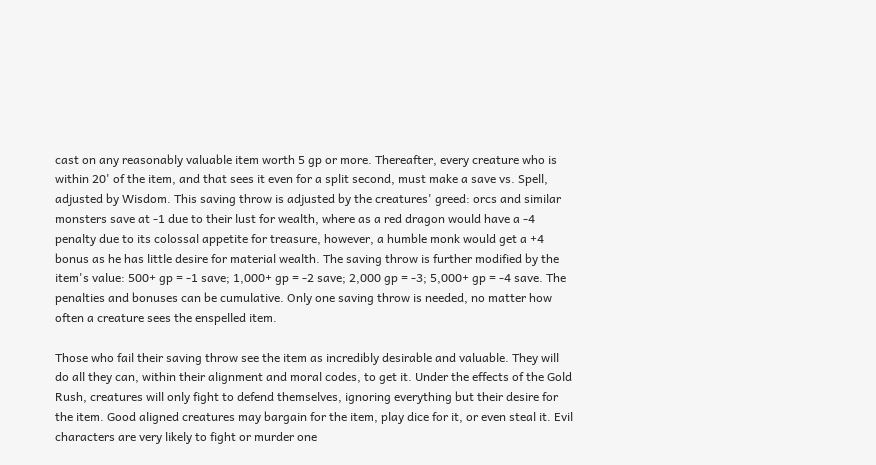cast on any reasonably valuable item worth 5 gp or more. Thereafter, every creature who is within 20' of the item, and that sees it even for a split second, must make a save vs. Spell, adjusted by Wisdom. This saving throw is adjusted by the creatures' greed: orcs and similar monsters save at -1 due to their lust for wealth, where as a red dragon would have a -4 penalty due to its colossal appetite for treasure, however, a humble monk would get a +4 bonus as he has little desire for material wealth. The saving throw is further modified by the item's value: 500+ gp = -1 save; 1,000+ gp = -2 save; 2,000 gp = -3; 5,000+ gp = -4 save. The penalties and bonuses can be cumulative. Only one saving throw is needed, no matter how often a creature sees the enspelled item.

Those who fail their saving throw see the item as incredibly desirable and valuable. They will do all they can, within their alignment and moral codes, to get it. Under the effects of the Gold Rush, creatures will only fight to defend themselves, ignoring everything but their desire for the item. Good aligned creatures may bargain for the item, play dice for it, or even steal it. Evil characters are very likely to fight or murder one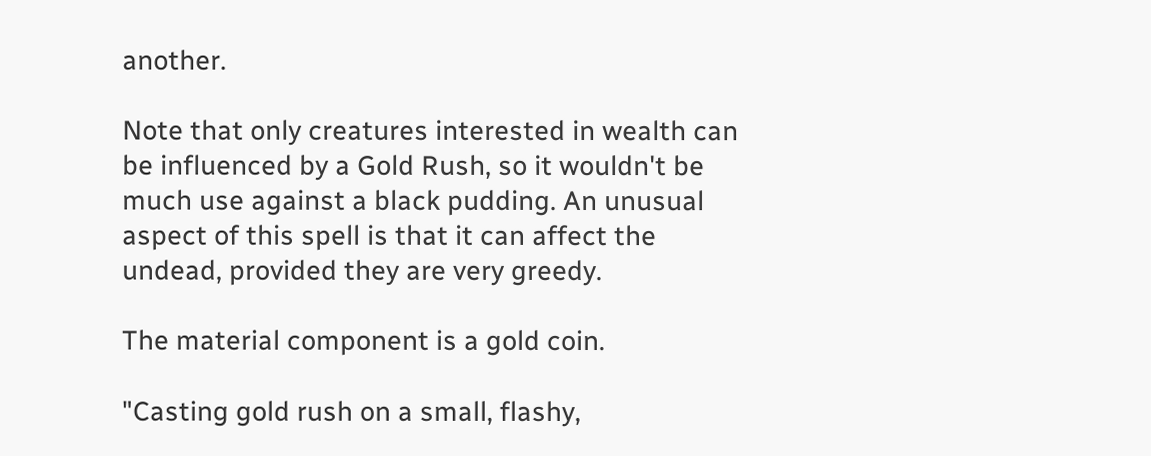another.

Note that only creatures interested in wealth can be influenced by a Gold Rush, so it wouldn't be much use against a black pudding. An unusual aspect of this spell is that it can affect the undead, provided they are very greedy.

The material component is a gold coin.

"Casting gold rush on a small, flashy,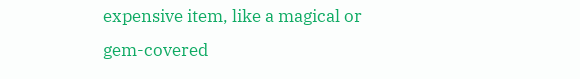expensive item, like a magical or gem-covered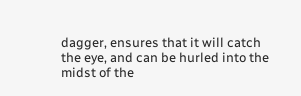dagger, ensures that it will catch the eye, and can be hurled into the midst of the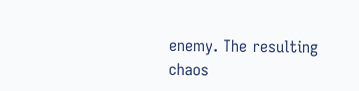enemy. The resulting chaos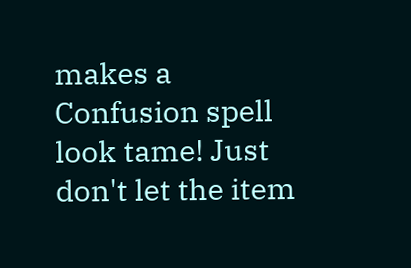makes a Confusion spell look tame! Just don't let the item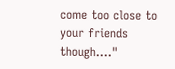come too close to your friends though...."